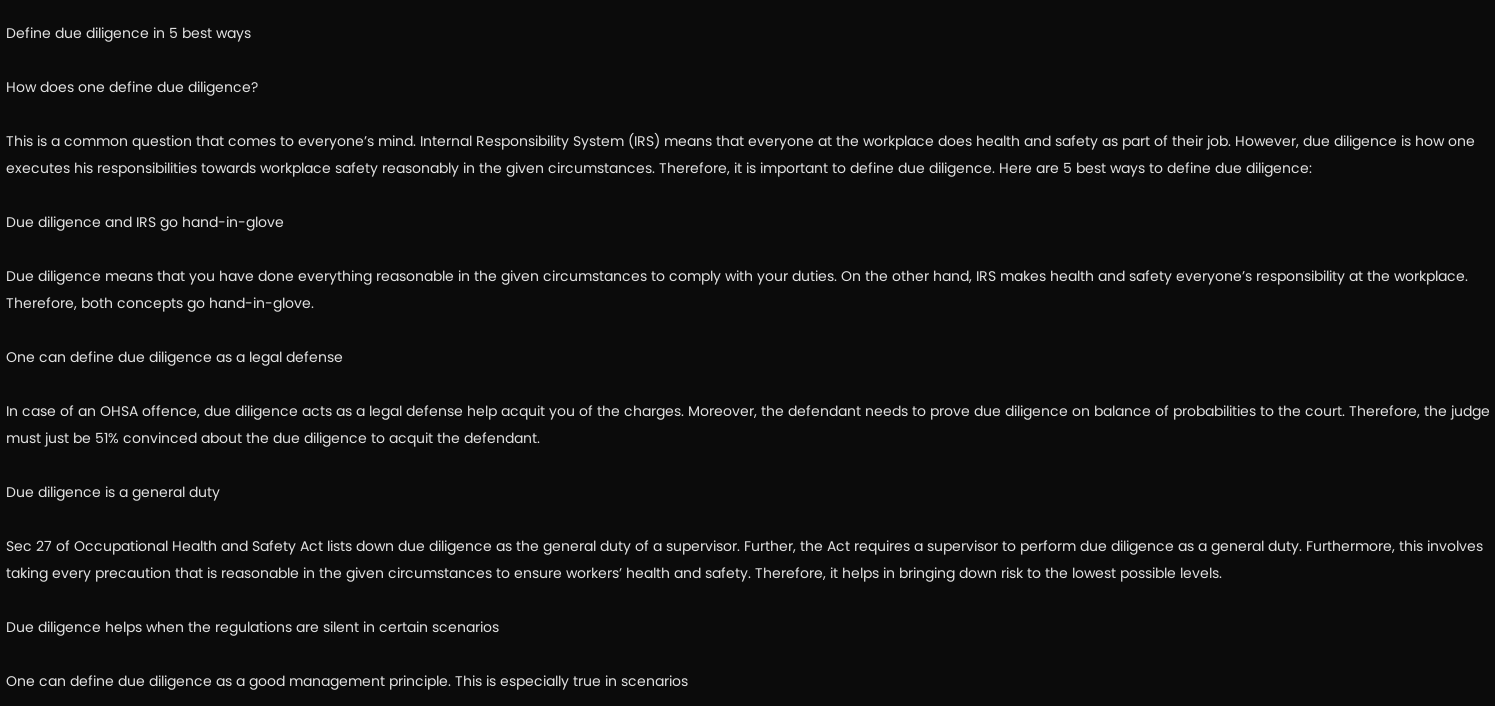Define due diligence in 5 best ways

How does one define due diligence?

This is a common question that comes to everyone’s mind. Internal Responsibility System (IRS) means that everyone at the workplace does health and safety as part of their job. However, due diligence is how one executes his responsibilities towards workplace safety reasonably in the given circumstances. Therefore, it is important to define due diligence. Here are 5 best ways to define due diligence:

Due diligence and IRS go hand-in-glove

Due diligence means that you have done everything reasonable in the given circumstances to comply with your duties. On the other hand, IRS makes health and safety everyone’s responsibility at the workplace. Therefore, both concepts go hand-in-glove.

One can define due diligence as a legal defense

In case of an OHSA offence, due diligence acts as a legal defense help acquit you of the charges. Moreover, the defendant needs to prove due diligence on balance of probabilities to the court. Therefore, the judge must just be 51% convinced about the due diligence to acquit the defendant.

Due diligence is a general duty

Sec 27 of Occupational Health and Safety Act lists down due diligence as the general duty of a supervisor. Further, the Act requires a supervisor to perform due diligence as a general duty. Furthermore, this involves taking every precaution that is reasonable in the given circumstances to ensure workers’ health and safety. Therefore, it helps in bringing down risk to the lowest possible levels.

Due diligence helps when the regulations are silent in certain scenarios

One can define due diligence as a good management principle. This is especially true in scenarios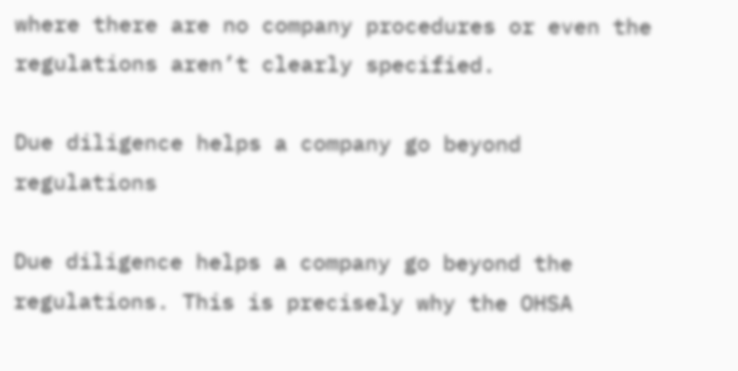where there are no company procedures or even the regulations aren’t clearly specified.

Due diligence helps a company go beyond regulations

Due diligence helps a company go beyond the regulations. This is precisely why the OHSA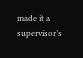made it a supervisor’s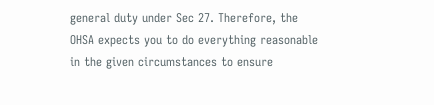general duty under Sec 27. Therefore, the OHSA expects you to do everything reasonable in the given circumstances to ensure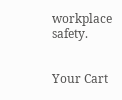workplace safety.


Your Cart